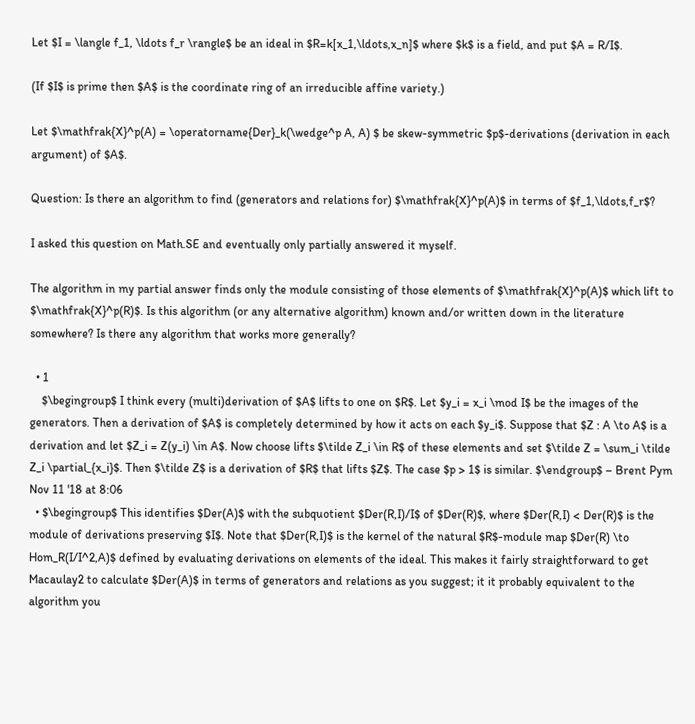Let $I = \langle f_1, \ldots f_r \rangle$ be an ideal in $R=k[x_1,\ldots,x_n]$ where $k$ is a field, and put $A = R/I$.

(If $I$ is prime then $A$ is the coordinate ring of an irreducible affine variety.)

Let $\mathfrak{X}^p(A) = \operatorname{Der}_k(\wedge^p A, A) $ be skew-symmetric $p$-derivations (derivation in each argument) of $A$.

Question: Is there an algorithm to find (generators and relations for) $\mathfrak{X}^p(A)$ in terms of $f_1,\ldots,f_r$?

I asked this question on Math.SE and eventually only partially answered it myself.

The algorithm in my partial answer finds only the module consisting of those elements of $\mathfrak{X}^p(A)$ which lift to $\mathfrak{X}^p(R)$. Is this algorithm (or any alternative algorithm) known and/or written down in the literature somewhere? Is there any algorithm that works more generally?

  • 1
    $\begingroup$ I think every (multi)derivation of $A$ lifts to one on $R$. Let $y_i = x_i \mod I$ be the images of the generators. Then a derivation of $A$ is completely determined by how it acts on each $y_i$. Suppose that $Z : A \to A$ is a derivation and let $Z_i = Z(y_i) \in A$. Now choose lifts $\tilde Z_i \in R$ of these elements and set $\tilde Z = \sum_i \tilde Z_i \partial_{x_i}$. Then $\tilde Z$ is a derivation of $R$ that lifts $Z$. The case $p > 1$ is similar. $\endgroup$ – Brent Pym Nov 11 '18 at 8:06
  • $\begingroup$ This identifies $Der(A)$ with the subquotient $Der(R,I)/I$ of $Der(R)$, where $Der(R,I) < Der(R)$ is the module of derivations preserving $I$. Note that $Der(R,I)$ is the kernel of the natural $R$-module map $Der(R) \to Hom_R(I/I^2,A)$ defined by evaluating derivations on elements of the ideal. This makes it fairly straightforward to get Macaulay2 to calculate $Der(A)$ in terms of generators and relations as you suggest; it it probably equivalent to the algorithm you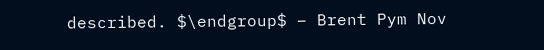described. $\endgroup$ – Brent Pym Nov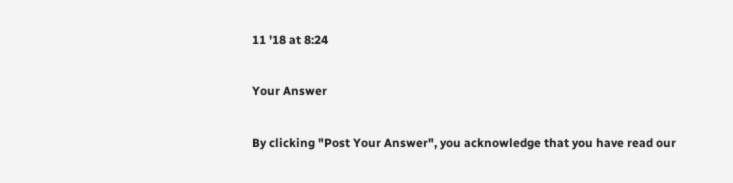11 '18 at 8:24

Your Answer

By clicking "Post Your Answer", you acknowledge that you have read our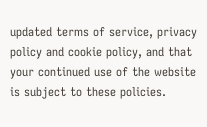updated terms of service, privacy policy and cookie policy, and that your continued use of the website is subject to these policies.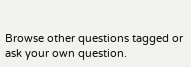Browse other questions tagged or ask your own question.